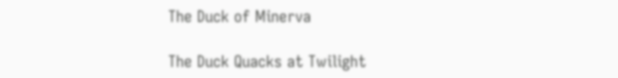The Duck of Minerva

The Duck Quacks at Twilight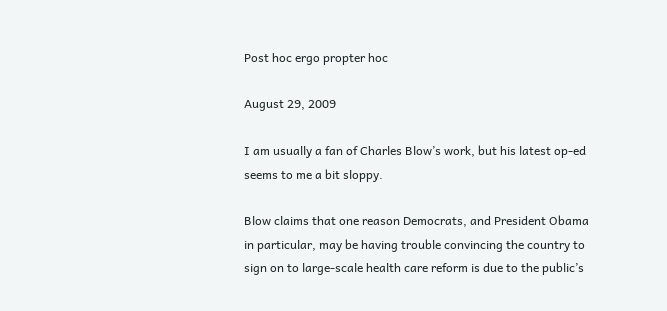Post hoc ergo propter hoc

August 29, 2009

I am usually a fan of Charles Blow’s work, but his latest op-ed seems to me a bit sloppy.

Blow claims that one reason Democrats, and President Obama in particular, may be having trouble convincing the country to sign on to large-scale health care reform is due to the public’s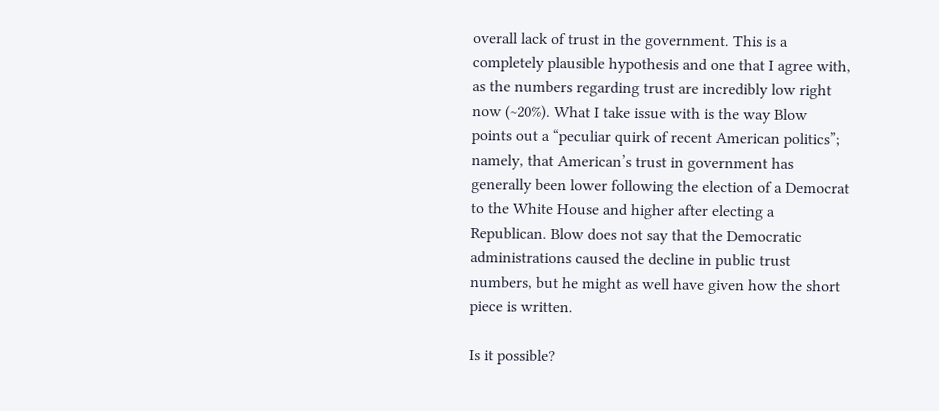overall lack of trust in the government. This is a completely plausible hypothesis and one that I agree with, as the numbers regarding trust are incredibly low right now (~20%). What I take issue with is the way Blow points out a “peculiar quirk of recent American politics”; namely, that American’s trust in government has generally been lower following the election of a Democrat to the White House and higher after electing a Republican. Blow does not say that the Democratic administrations caused the decline in public trust numbers, but he might as well have given how the short piece is written.

Is it possible?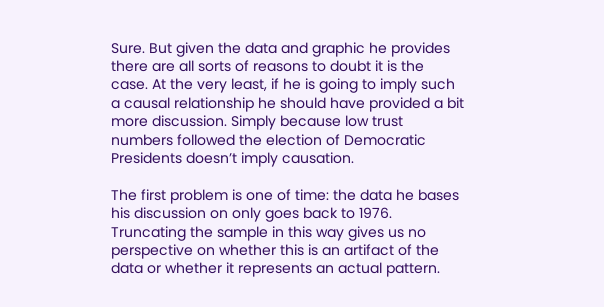Sure. But given the data and graphic he provides there are all sorts of reasons to doubt it is the case. At the very least, if he is going to imply such a causal relationship he should have provided a bit more discussion. Simply because low trust numbers followed the election of Democratic Presidents doesn’t imply causation.

The first problem is one of time: the data he bases his discussion on only goes back to 1976. Truncating the sample in this way gives us no perspective on whether this is an artifact of the data or whether it represents an actual pattern.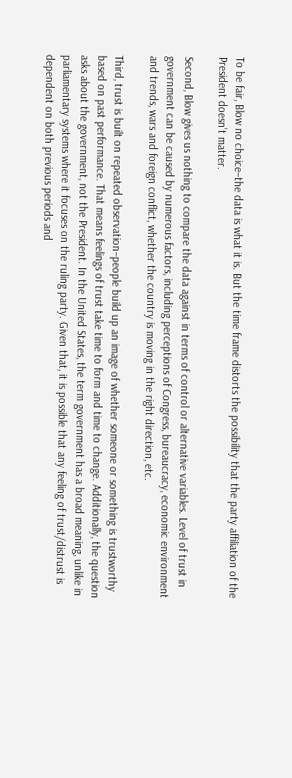To be fair, Blow no choice–the data is what it is. But the time frame distorts the possibility that the party affiliation of the President doesn’t matter.

Second, Blow gives us nothing to compare the data against in terms of control or alternative variables. Level of trust in government can be caused by numerous factors, including perceptions of Congress, bureaucracy, economic environment and trends, wars and foreign conflict, whether the country is moving in the right direction, etc.

Third, trust is built on repeated observation–people build up an image of whether someone or something is trustworthy based on past performance. That means feelings of trust take time to form and time to change. Additionally, the question asks about the government, not the President. In the United States, the term government has a broad meaning, unlike in parliamentary systems where it focuses on the ruling party. Given that, it is possible that any feeling of trust/distrust is dependent on both previous periods and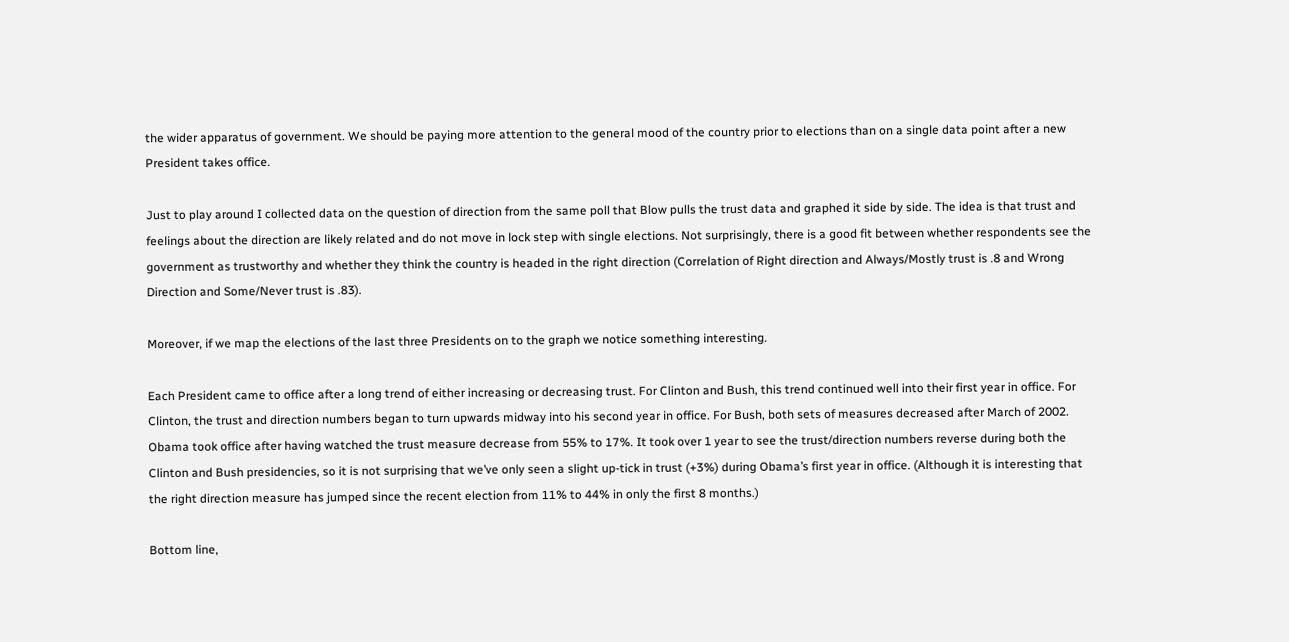the wider apparatus of government. We should be paying more attention to the general mood of the country prior to elections than on a single data point after a new President takes office.

Just to play around I collected data on the question of direction from the same poll that Blow pulls the trust data and graphed it side by side. The idea is that trust and feelings about the direction are likely related and do not move in lock step with single elections. Not surprisingly, there is a good fit between whether respondents see the government as trustworthy and whether they think the country is headed in the right direction (Correlation of Right direction and Always/Mostly trust is .8 and Wrong Direction and Some/Never trust is .83).

Moreover, if we map the elections of the last three Presidents on to the graph we notice something interesting.

Each President came to office after a long trend of either increasing or decreasing trust. For Clinton and Bush, this trend continued well into their first year in office. For Clinton, the trust and direction numbers began to turn upwards midway into his second year in office. For Bush, both sets of measures decreased after March of 2002. Obama took office after having watched the trust measure decrease from 55% to 17%. It took over 1 year to see the trust/direction numbers reverse during both the Clinton and Bush presidencies, so it is not surprising that we’ve only seen a slight up-tick in trust (+3%) during Obama’s first year in office. (Although it is interesting that the right direction measure has jumped since the recent election from 11% to 44% in only the first 8 months.)

Bottom line,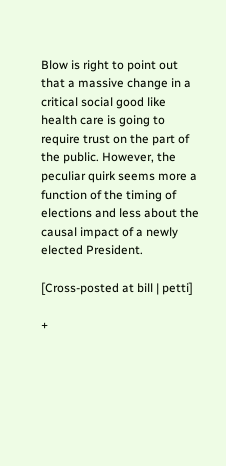Blow is right to point out that a massive change in a critical social good like health care is going to require trust on the part of the public. However, the peculiar quirk seems more a function of the timing of elections and less about the causal impact of a newly elected President.

[Cross-posted at bill | petti]

+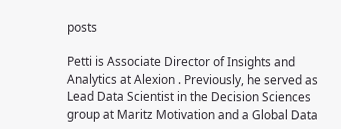posts

Petti is Associate Director of Insights and Analytics at Alexion . Previously, he served as Lead Data Scientist in the Decision Sciences group at Maritz Motivation and a Global Data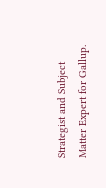Strategist and Subject Matter Expert for Gallup.